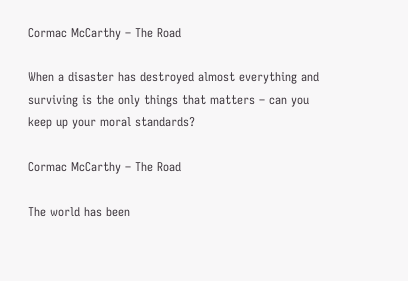Cormac McCarthy – The Road

When a disaster has destroyed almost everything and surviving is the only things that matters – can you keep up your moral standards?

Cormac McCarthy – The Road

The world has been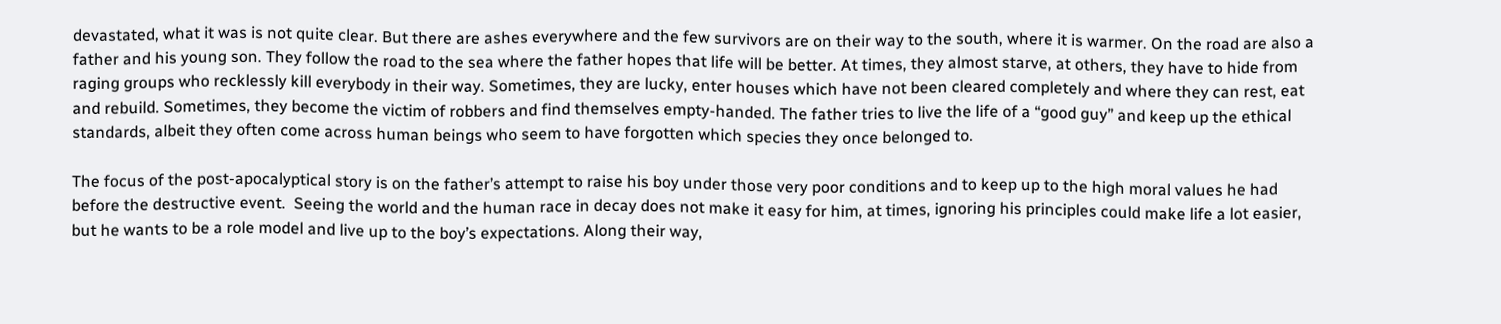devastated, what it was is not quite clear. But there are ashes everywhere and the few survivors are on their way to the south, where it is warmer. On the road are also a father and his young son. They follow the road to the sea where the father hopes that life will be better. At times, they almost starve, at others, they have to hide from raging groups who recklessly kill everybody in their way. Sometimes, they are lucky, enter houses which have not been cleared completely and where they can rest, eat and rebuild. Sometimes, they become the victim of robbers and find themselves empty-handed. The father tries to live the life of a “good guy” and keep up the ethical standards, albeit they often come across human beings who seem to have forgotten which species they once belonged to.

The focus of the post-apocalyptical story is on the father’s attempt to raise his boy under those very poor conditions and to keep up to the high moral values he had before the destructive event.  Seeing the world and the human race in decay does not make it easy for him, at times, ignoring his principles could make life a lot easier, but he wants to be a role model and live up to the boy’s expectations. Along their way,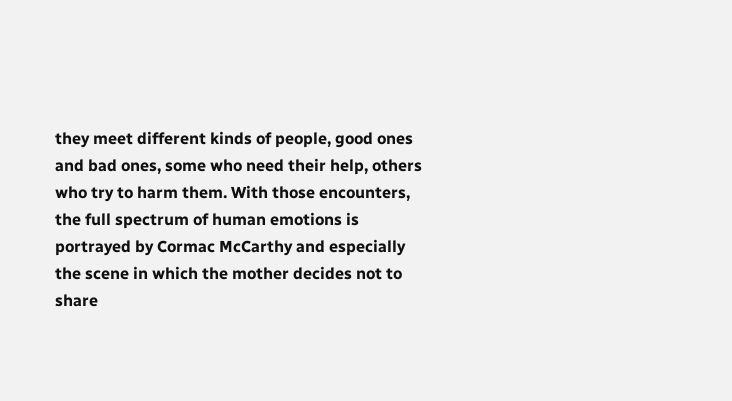they meet different kinds of people, good ones and bad ones, some who need their help, others who try to harm them. With those encounters, the full spectrum of human emotions is portrayed by Cormac McCarthy and especially the scene in which the mother decides not to share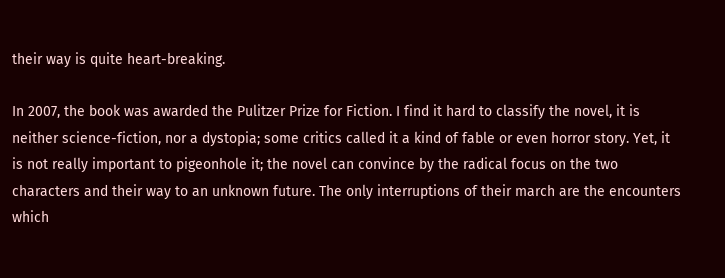their way is quite heart-breaking.

In 2007, the book was awarded the Pulitzer Prize for Fiction. I find it hard to classify the novel, it is neither science-fiction, nor a dystopia; some critics called it a kind of fable or even horror story. Yet, it is not really important to pigeonhole it; the novel can convince by the radical focus on the two characters and their way to an unknown future. The only interruptions of their march are the encounters which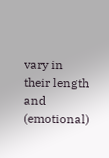vary in their length and (emotional)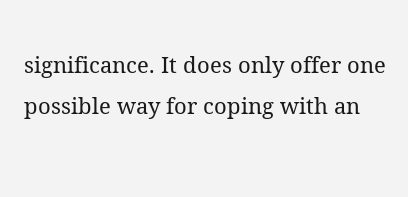significance. It does only offer one possible way for coping with an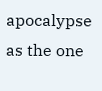apocalypse as the one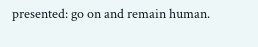presented: go on and remain human.